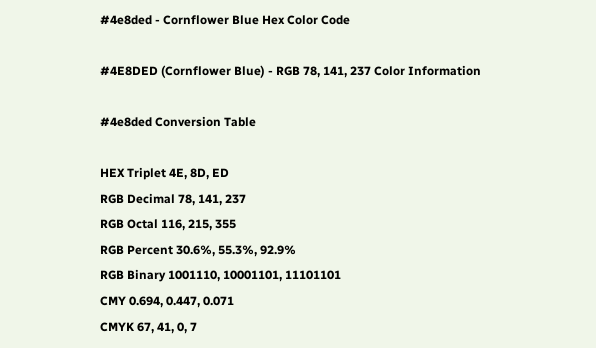#4e8ded - Cornflower Blue Hex Color Code

#4E8DED (Cornflower Blue) - RGB 78, 141, 237 Color Information

#4e8ded Conversion Table

HEX Triplet 4E, 8D, ED
RGB Decimal 78, 141, 237
RGB Octal 116, 215, 355
RGB Percent 30.6%, 55.3%, 92.9%
RGB Binary 1001110, 10001101, 11101101
CMY 0.694, 0.447, 0.071
CMYK 67, 41, 0, 7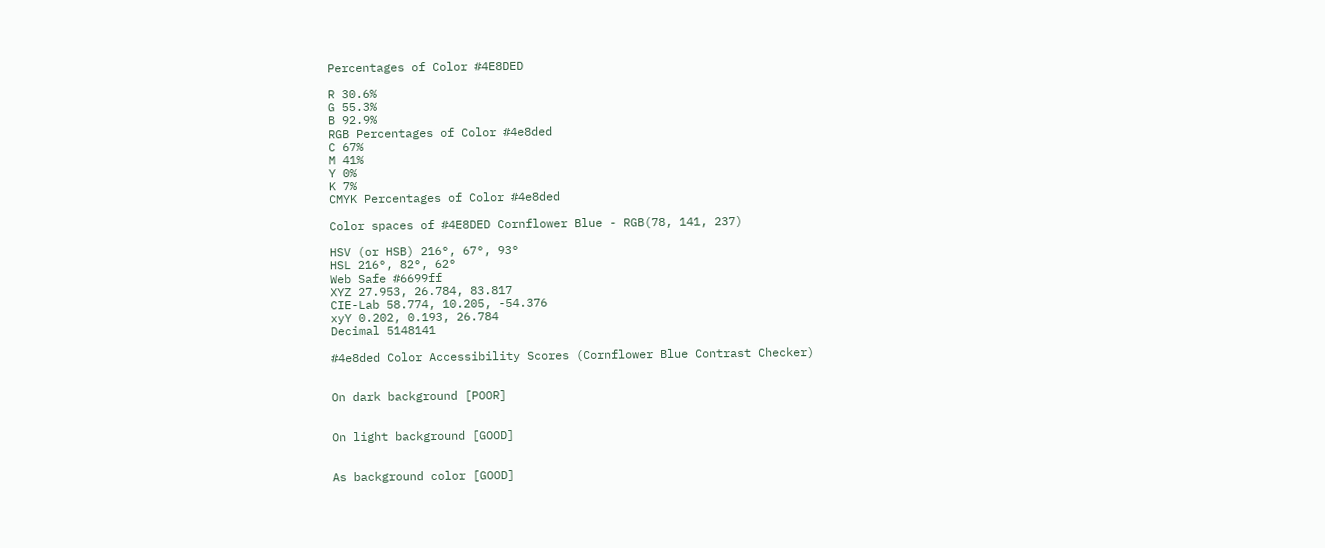Percentages of Color #4E8DED

R 30.6%
G 55.3%
B 92.9%
RGB Percentages of Color #4e8ded
C 67%
M 41%
Y 0%
K 7%
CMYK Percentages of Color #4e8ded

Color spaces of #4E8DED Cornflower Blue - RGB(78, 141, 237)

HSV (or HSB) 216°, 67°, 93°
HSL 216°, 82°, 62°
Web Safe #6699ff
XYZ 27.953, 26.784, 83.817
CIE-Lab 58.774, 10.205, -54.376
xyY 0.202, 0.193, 26.784
Decimal 5148141

#4e8ded Color Accessibility Scores (Cornflower Blue Contrast Checker)


On dark background [POOR]


On light background [GOOD]


As background color [GOOD]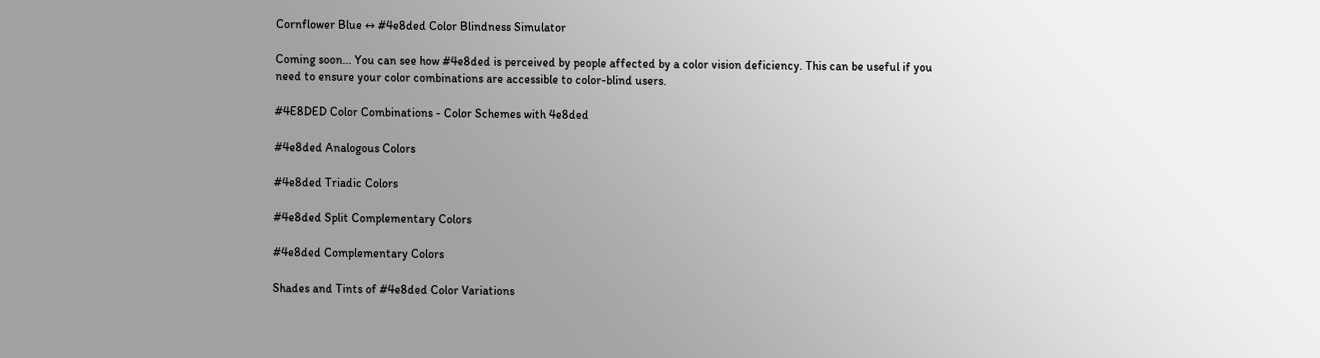Cornflower Blue ↔ #4e8ded Color Blindness Simulator

Coming soon... You can see how #4e8ded is perceived by people affected by a color vision deficiency. This can be useful if you need to ensure your color combinations are accessible to color-blind users.

#4E8DED Color Combinations - Color Schemes with 4e8ded

#4e8ded Analogous Colors

#4e8ded Triadic Colors

#4e8ded Split Complementary Colors

#4e8ded Complementary Colors

Shades and Tints of #4e8ded Color Variations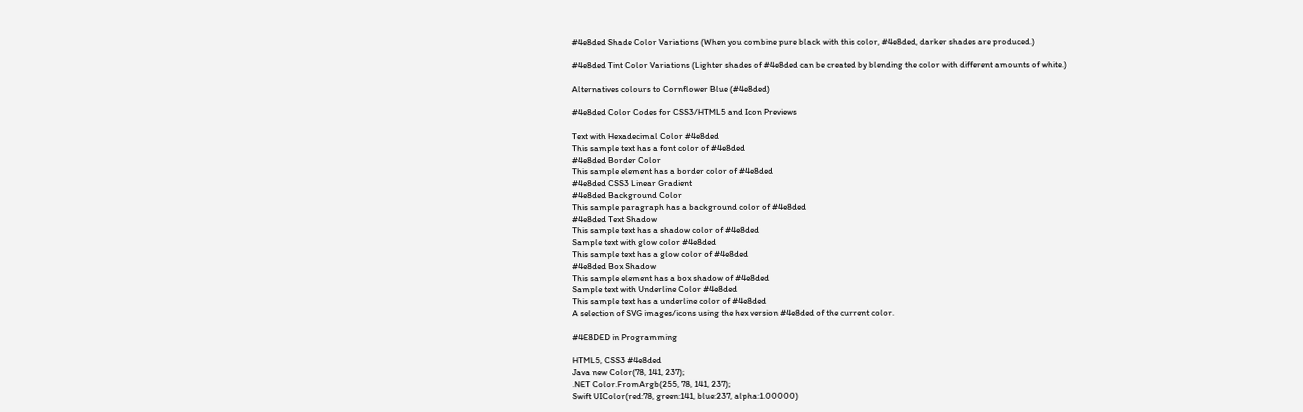#4e8ded Shade Color Variations (When you combine pure black with this color, #4e8ded, darker shades are produced.)

#4e8ded Tint Color Variations (Lighter shades of #4e8ded can be created by blending the color with different amounts of white.)

Alternatives colours to Cornflower Blue (#4e8ded)

#4e8ded Color Codes for CSS3/HTML5 and Icon Previews

Text with Hexadecimal Color #4e8ded
This sample text has a font color of #4e8ded
#4e8ded Border Color
This sample element has a border color of #4e8ded
#4e8ded CSS3 Linear Gradient
#4e8ded Background Color
This sample paragraph has a background color of #4e8ded
#4e8ded Text Shadow
This sample text has a shadow color of #4e8ded
Sample text with glow color #4e8ded
This sample text has a glow color of #4e8ded
#4e8ded Box Shadow
This sample element has a box shadow of #4e8ded
Sample text with Underline Color #4e8ded
This sample text has a underline color of #4e8ded
A selection of SVG images/icons using the hex version #4e8ded of the current color.

#4E8DED in Programming

HTML5, CSS3 #4e8ded
Java new Color(78, 141, 237);
.NET Color.FromArgb(255, 78, 141, 237);
Swift UIColor(red:78, green:141, blue:237, alpha:1.00000)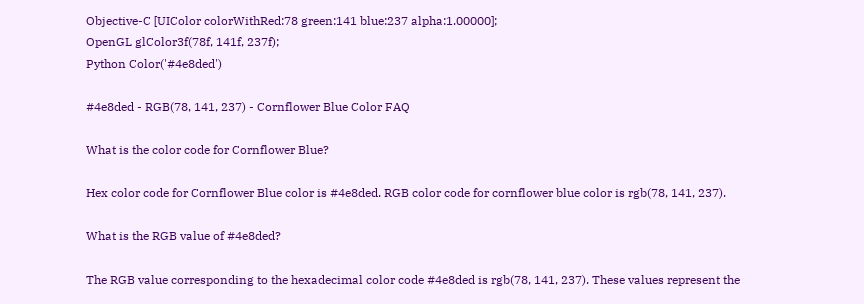Objective-C [UIColor colorWithRed:78 green:141 blue:237 alpha:1.00000];
OpenGL glColor3f(78f, 141f, 237f);
Python Color('#4e8ded')

#4e8ded - RGB(78, 141, 237) - Cornflower Blue Color FAQ

What is the color code for Cornflower Blue?

Hex color code for Cornflower Blue color is #4e8ded. RGB color code for cornflower blue color is rgb(78, 141, 237).

What is the RGB value of #4e8ded?

The RGB value corresponding to the hexadecimal color code #4e8ded is rgb(78, 141, 237). These values represent the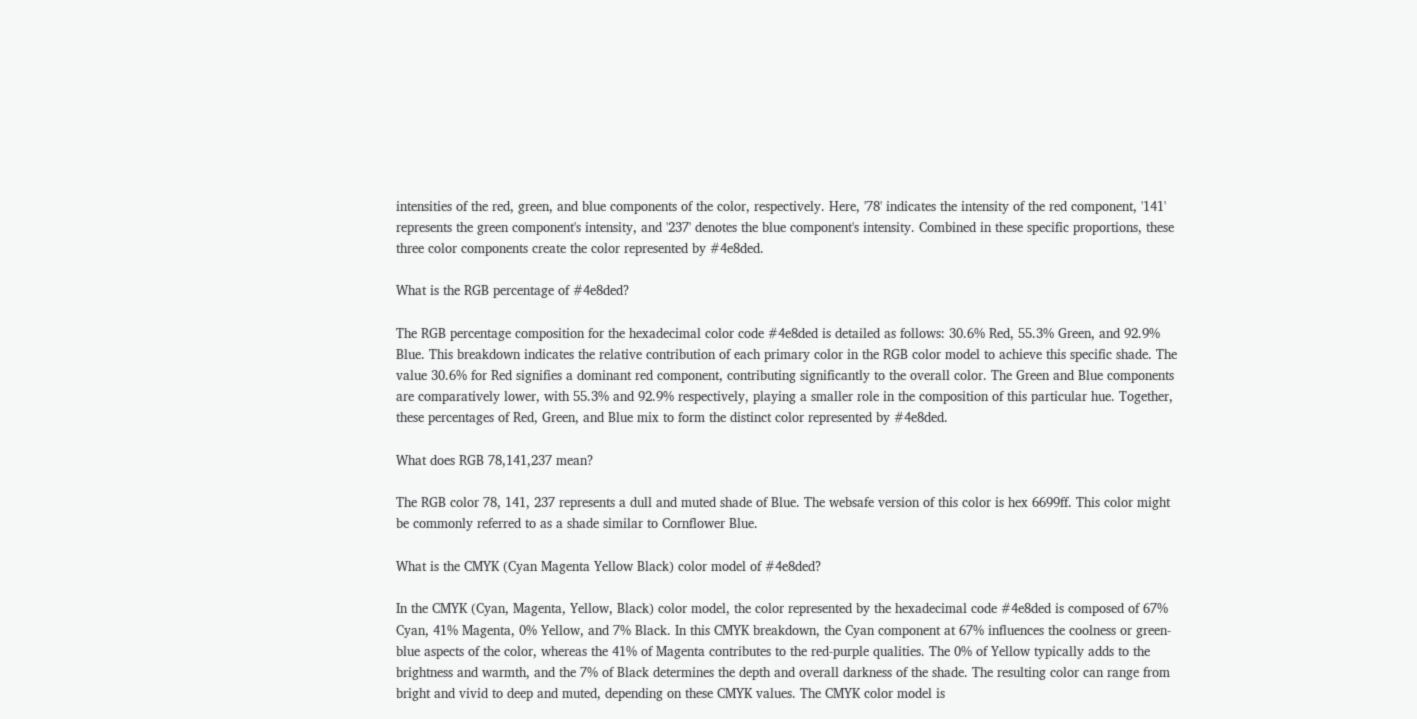intensities of the red, green, and blue components of the color, respectively. Here, '78' indicates the intensity of the red component, '141' represents the green component's intensity, and '237' denotes the blue component's intensity. Combined in these specific proportions, these three color components create the color represented by #4e8ded.

What is the RGB percentage of #4e8ded?

The RGB percentage composition for the hexadecimal color code #4e8ded is detailed as follows: 30.6% Red, 55.3% Green, and 92.9% Blue. This breakdown indicates the relative contribution of each primary color in the RGB color model to achieve this specific shade. The value 30.6% for Red signifies a dominant red component, contributing significantly to the overall color. The Green and Blue components are comparatively lower, with 55.3% and 92.9% respectively, playing a smaller role in the composition of this particular hue. Together, these percentages of Red, Green, and Blue mix to form the distinct color represented by #4e8ded.

What does RGB 78,141,237 mean?

The RGB color 78, 141, 237 represents a dull and muted shade of Blue. The websafe version of this color is hex 6699ff. This color might be commonly referred to as a shade similar to Cornflower Blue.

What is the CMYK (Cyan Magenta Yellow Black) color model of #4e8ded?

In the CMYK (Cyan, Magenta, Yellow, Black) color model, the color represented by the hexadecimal code #4e8ded is composed of 67% Cyan, 41% Magenta, 0% Yellow, and 7% Black. In this CMYK breakdown, the Cyan component at 67% influences the coolness or green-blue aspects of the color, whereas the 41% of Magenta contributes to the red-purple qualities. The 0% of Yellow typically adds to the brightness and warmth, and the 7% of Black determines the depth and overall darkness of the shade. The resulting color can range from bright and vivid to deep and muted, depending on these CMYK values. The CMYK color model is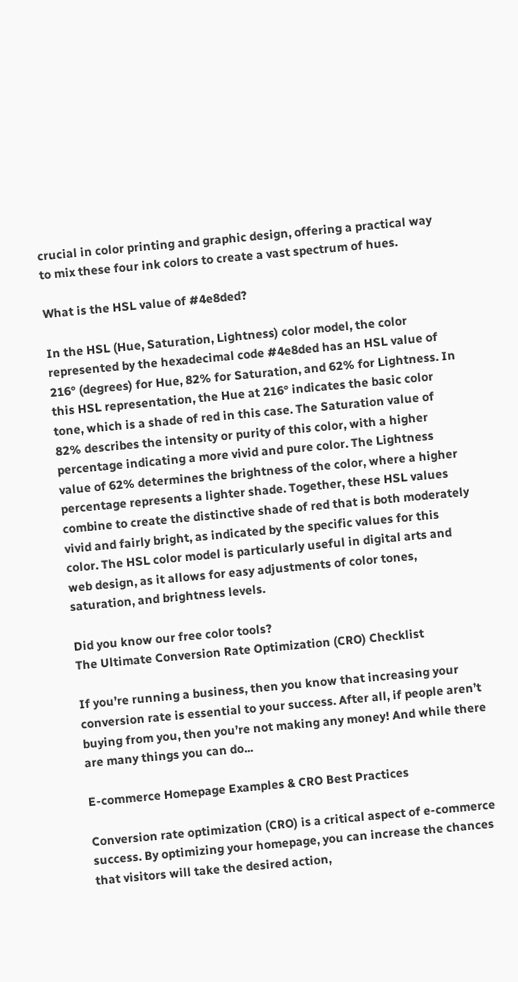crucial in color printing and graphic design, offering a practical way to mix these four ink colors to create a vast spectrum of hues.

What is the HSL value of #4e8ded?

In the HSL (Hue, Saturation, Lightness) color model, the color represented by the hexadecimal code #4e8ded has an HSL value of 216° (degrees) for Hue, 82% for Saturation, and 62% for Lightness. In this HSL representation, the Hue at 216° indicates the basic color tone, which is a shade of red in this case. The Saturation value of 82% describes the intensity or purity of this color, with a higher percentage indicating a more vivid and pure color. The Lightness value of 62% determines the brightness of the color, where a higher percentage represents a lighter shade. Together, these HSL values combine to create the distinctive shade of red that is both moderately vivid and fairly bright, as indicated by the specific values for this color. The HSL color model is particularly useful in digital arts and web design, as it allows for easy adjustments of color tones, saturation, and brightness levels.

Did you know our free color tools?
The Ultimate Conversion Rate Optimization (CRO) Checklist

If you’re running a business, then you know that increasing your conversion rate is essential to your success. After all, if people aren’t buying from you, then you’re not making any money! And while there are many things you can do...

E-commerce Homepage Examples & CRO Best Practices

Conversion rate optimization (CRO) is a critical aspect of e-commerce success. By optimizing your homepage, you can increase the chances that visitors will take the desired action,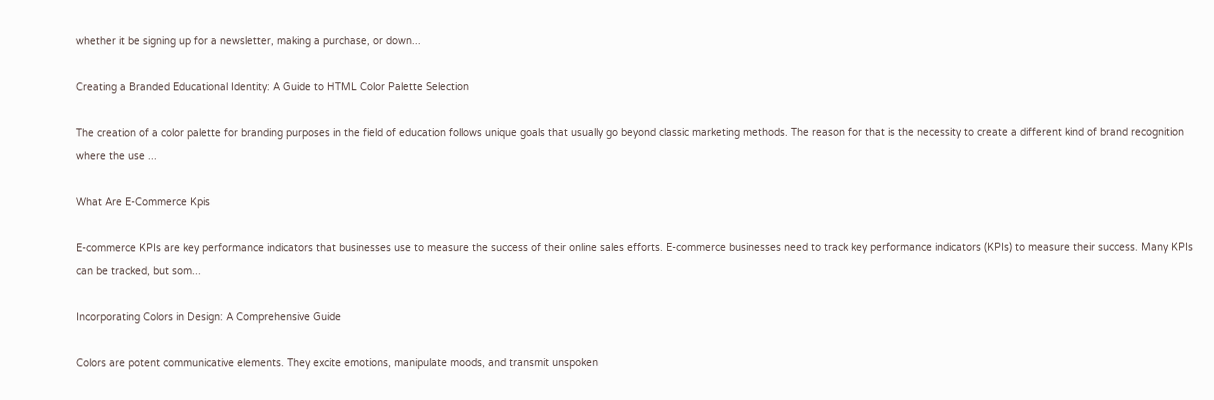whether it be signing up for a newsletter, making a purchase, or down...

Creating a Branded Educational Identity: A Guide to HTML Color Palette Selection

The creation of a color palette for branding purposes in the field of education follows unique goals that usually go beyond classic marketing methods. The reason for that is the necessity to create a different kind of brand recognition where the use ...

What Are E-Commerce Kpis

E-commerce KPIs are key performance indicators that businesses use to measure the success of their online sales efforts. E-commerce businesses need to track key performance indicators (KPIs) to measure their success. Many KPIs can be tracked, but som...

Incorporating Colors in Design: A Comprehensive Guide

Colors are potent communicative elements. They excite emotions, manipulate moods, and transmit unspoken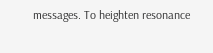messages. To heighten resonance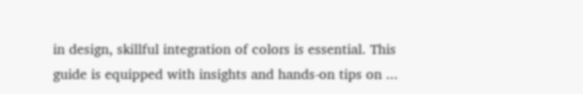in design, skillful integration of colors is essential. This guide is equipped with insights and hands-on tips on ...